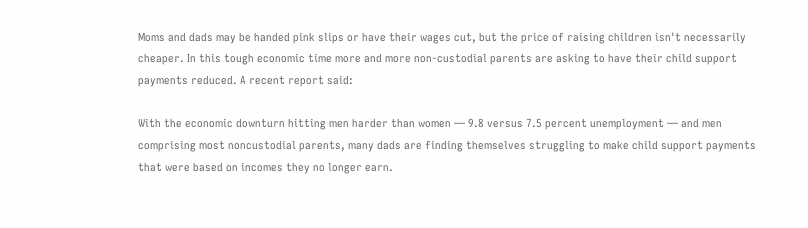Moms and dads may be handed pink slips or have their wages cut, but the price of raising children isn't necessarily cheaper. In this tough economic time more and more non-custodial parents are asking to have their child support payments reduced. A recent report said:

With the economic downturn hitting men harder than women — 9.8 versus 7.5 percent unemployment — and men comprising most noncustodial parents, many dads are finding themselves struggling to make child support payments that were based on incomes they no longer earn.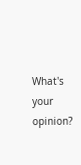What's your opinion?